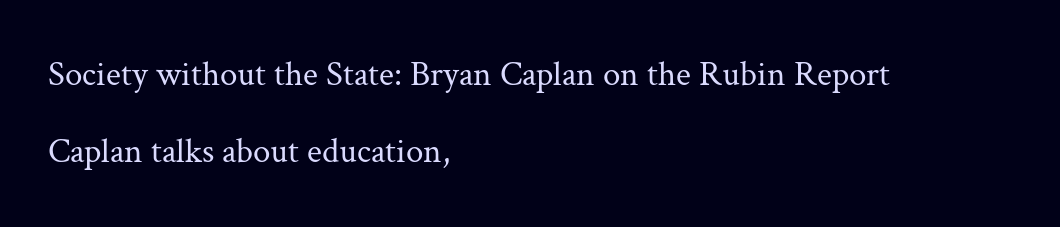Society without the State: Bryan Caplan on the Rubin Report

Caplan talks about education,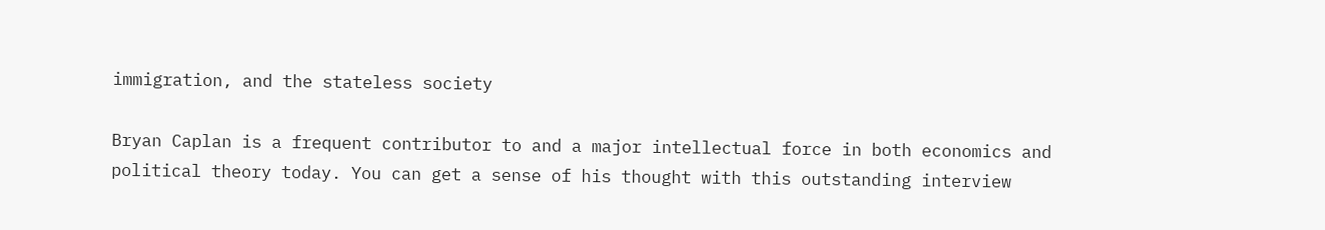immigration, and the stateless society

Bryan Caplan is a frequent contributor to and a major intellectual force in both economics and political theory today. You can get a sense of his thought with this outstanding interview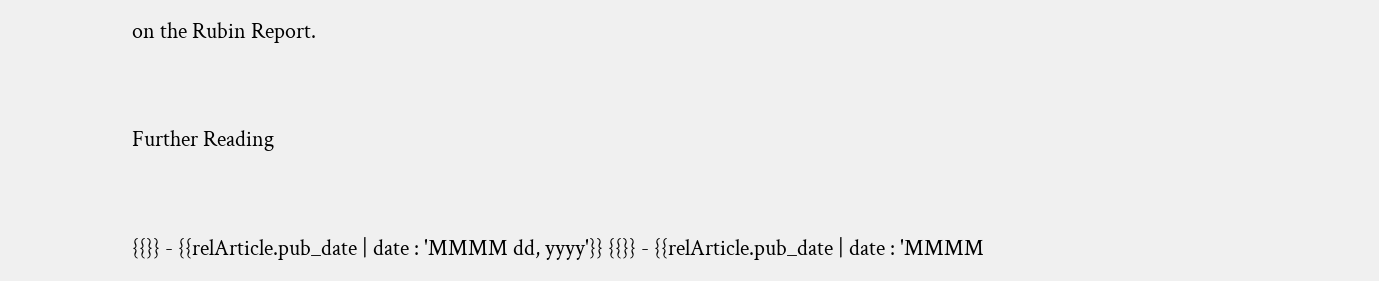on the Rubin Report.


Further Reading


{{}} - {{relArticle.pub_date | date : 'MMMM dd, yyyy'}} {{}} - {{relArticle.pub_date | date : 'MMMM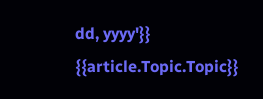dd, yyyy'}}
{{article.Topic.Topic}}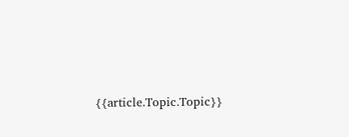{{article.Topic.Topic}}